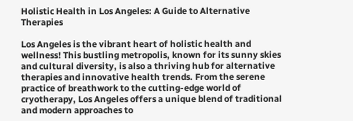Holistic Health in Los Angeles: A Guide to Alternative Therapies

Los Angeles is the vibrant heart of holistic health and wellness! This bustling metropolis, known for its sunny skies and cultural diversity, is also a thriving hub for alternative therapies and innovative health trends. From the serene practice of breathwork to the cutting-edge world of cryotherapy, Los Angeles offers a unique blend of traditional and modern approaches to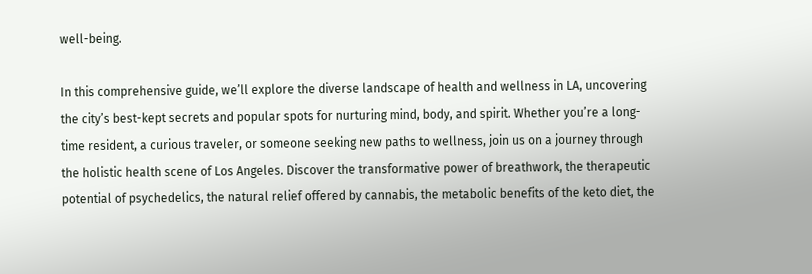well-being.

In this comprehensive guide, we’ll explore the diverse landscape of health and wellness in LA, uncovering the city’s best-kept secrets and popular spots for nurturing mind, body, and spirit. Whether you’re a long-time resident, a curious traveler, or someone seeking new paths to wellness, join us on a journey through the holistic health scene of Los Angeles. Discover the transformative power of breathwork, the therapeutic potential of psychedelics, the natural relief offered by cannabis, the metabolic benefits of the keto diet, the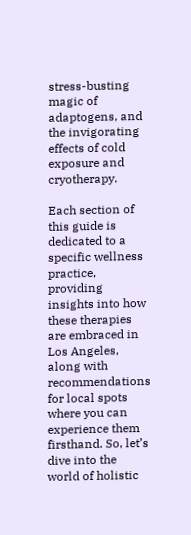stress-busting magic of adaptogens, and the invigorating effects of cold exposure and cryotherapy.

Each section of this guide is dedicated to a specific wellness practice, providing insights into how these therapies are embraced in Los Angeles, along with recommendations for local spots where you can experience them firsthand. So, let’s dive into the world of holistic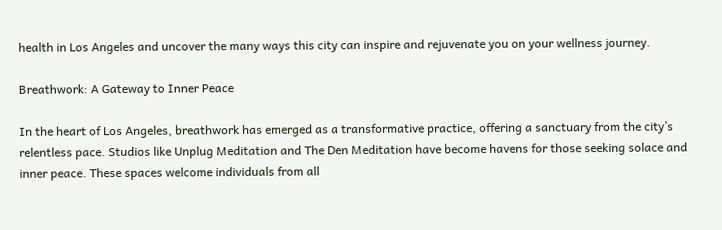health in Los Angeles and uncover the many ways this city can inspire and rejuvenate you on your wellness journey.

Breathwork: A Gateway to Inner Peace

In the heart of Los Angeles, breathwork has emerged as a transformative practice, offering a sanctuary from the city’s relentless pace. Studios like Unplug Meditation and The Den Meditation have become havens for those seeking solace and inner peace. These spaces welcome individuals from all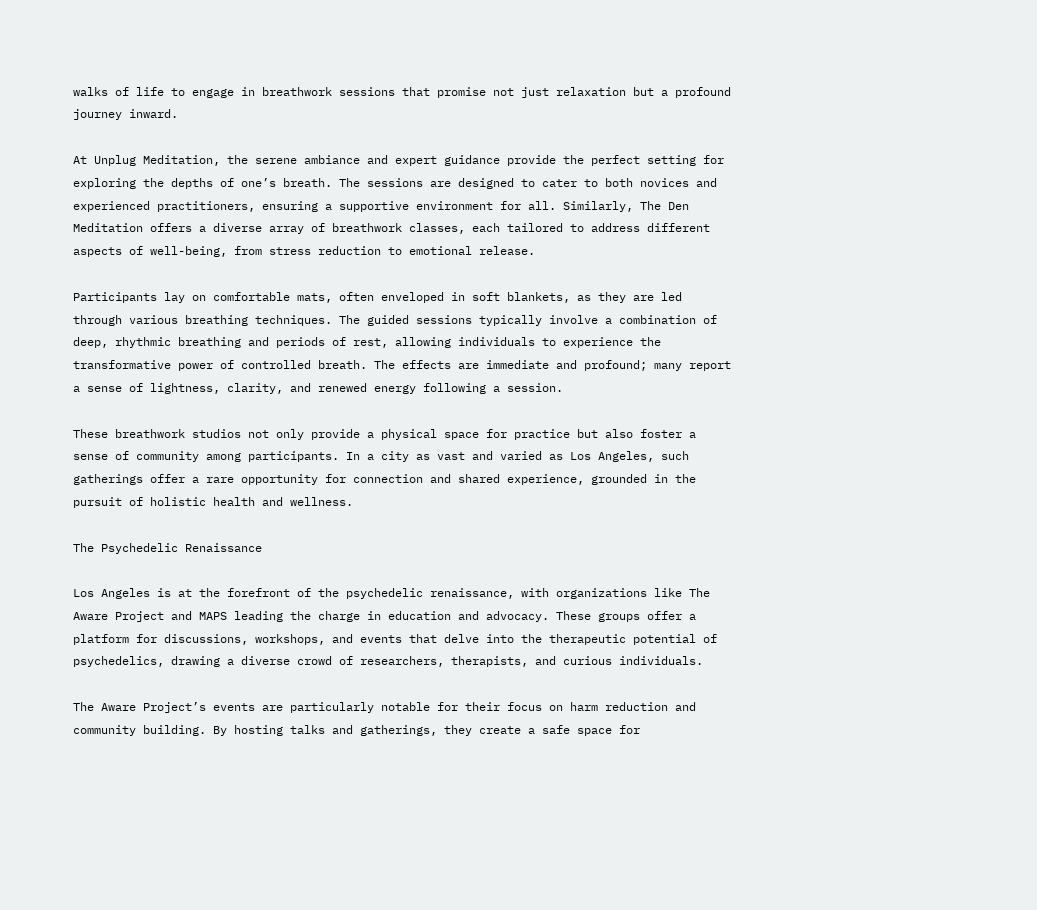walks of life to engage in breathwork sessions that promise not just relaxation but a profound journey inward.

At Unplug Meditation, the serene ambiance and expert guidance provide the perfect setting for exploring the depths of one’s breath. The sessions are designed to cater to both novices and experienced practitioners, ensuring a supportive environment for all. Similarly, The Den Meditation offers a diverse array of breathwork classes, each tailored to address different aspects of well-being, from stress reduction to emotional release.

Participants lay on comfortable mats, often enveloped in soft blankets, as they are led through various breathing techniques. The guided sessions typically involve a combination of deep, rhythmic breathing and periods of rest, allowing individuals to experience the transformative power of controlled breath. The effects are immediate and profound; many report a sense of lightness, clarity, and renewed energy following a session.

These breathwork studios not only provide a physical space for practice but also foster a sense of community among participants. In a city as vast and varied as Los Angeles, such gatherings offer a rare opportunity for connection and shared experience, grounded in the pursuit of holistic health and wellness.

The Psychedelic Renaissance

Los Angeles is at the forefront of the psychedelic renaissance, with organizations like The Aware Project and MAPS leading the charge in education and advocacy. These groups offer a platform for discussions, workshops, and events that delve into the therapeutic potential of psychedelics, drawing a diverse crowd of researchers, therapists, and curious individuals.

The Aware Project’s events are particularly notable for their focus on harm reduction and community building. By hosting talks and gatherings, they create a safe space for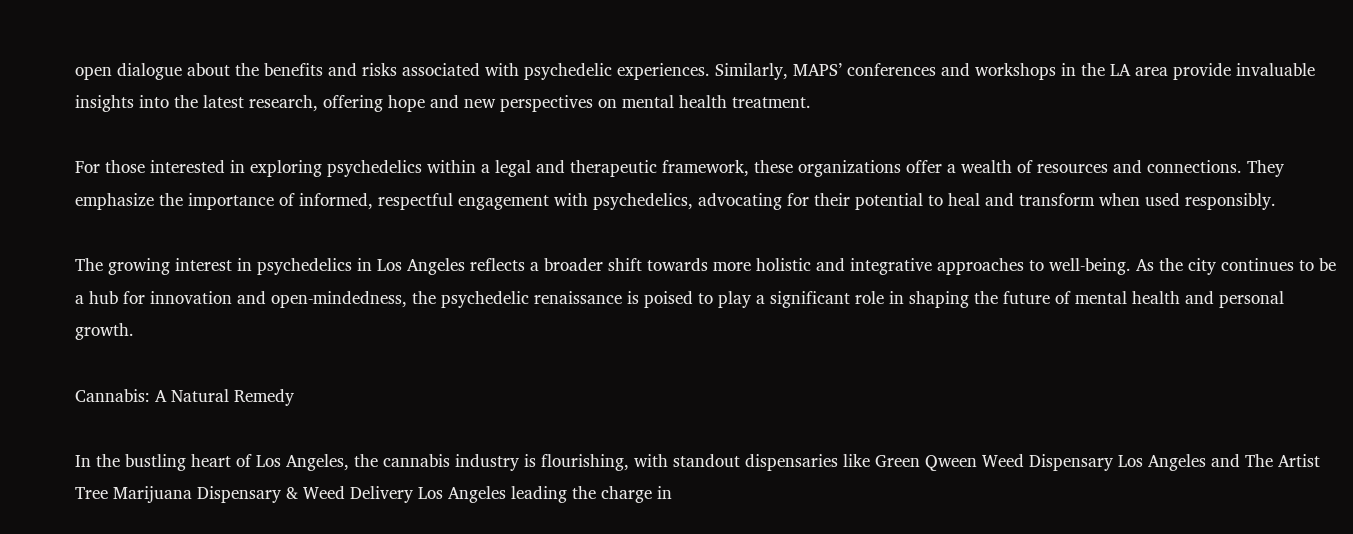open dialogue about the benefits and risks associated with psychedelic experiences. Similarly, MAPS’ conferences and workshops in the LA area provide invaluable insights into the latest research, offering hope and new perspectives on mental health treatment.

For those interested in exploring psychedelics within a legal and therapeutic framework, these organizations offer a wealth of resources and connections. They emphasize the importance of informed, respectful engagement with psychedelics, advocating for their potential to heal and transform when used responsibly.

The growing interest in psychedelics in Los Angeles reflects a broader shift towards more holistic and integrative approaches to well-being. As the city continues to be a hub for innovation and open-mindedness, the psychedelic renaissance is poised to play a significant role in shaping the future of mental health and personal growth.

Cannabis: A Natural Remedy

In the bustling heart of Los Angeles, the cannabis industry is flourishing, with standout dispensaries like Green Qween Weed Dispensary Los Angeles and The Artist Tree Marijuana Dispensary & Weed Delivery Los Angeles leading the charge in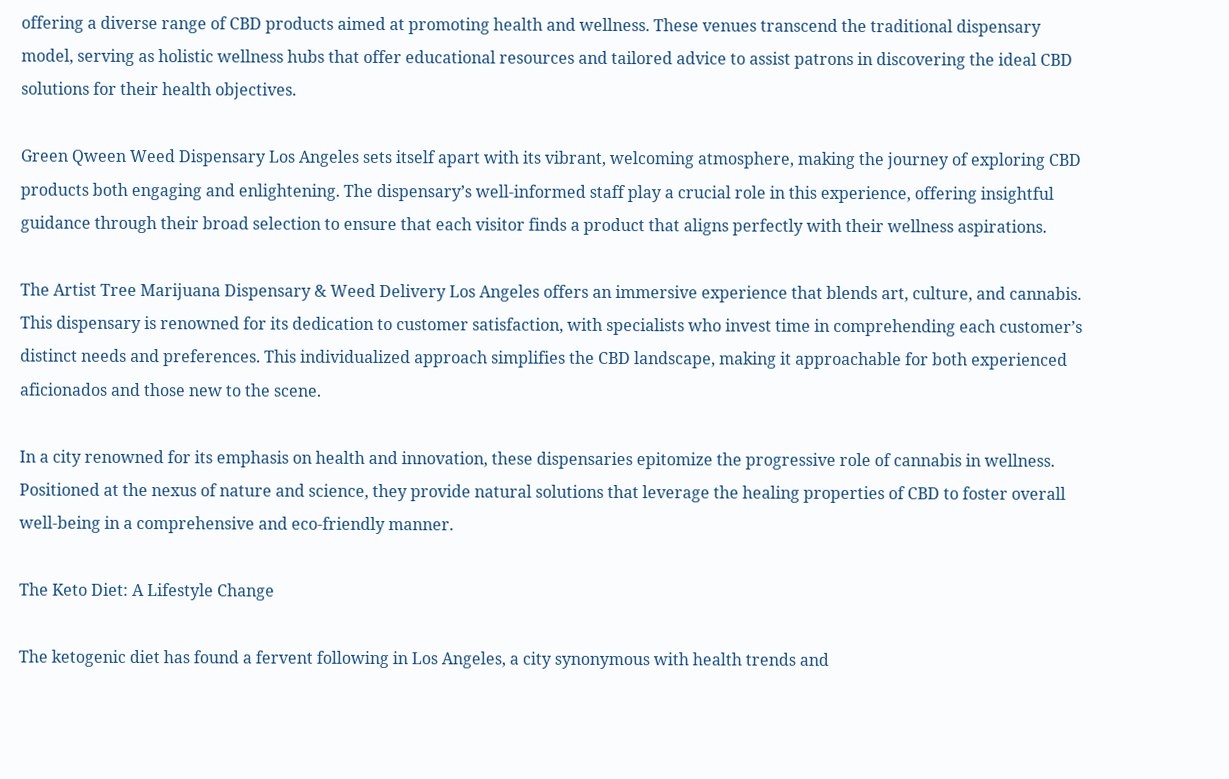offering a diverse range of CBD products aimed at promoting health and wellness. These venues transcend the traditional dispensary model, serving as holistic wellness hubs that offer educational resources and tailored advice to assist patrons in discovering the ideal CBD solutions for their health objectives.

Green Qween Weed Dispensary Los Angeles sets itself apart with its vibrant, welcoming atmosphere, making the journey of exploring CBD products both engaging and enlightening. The dispensary’s well-informed staff play a crucial role in this experience, offering insightful guidance through their broad selection to ensure that each visitor finds a product that aligns perfectly with their wellness aspirations.

The Artist Tree Marijuana Dispensary & Weed Delivery Los Angeles offers an immersive experience that blends art, culture, and cannabis. This dispensary is renowned for its dedication to customer satisfaction, with specialists who invest time in comprehending each customer’s distinct needs and preferences. This individualized approach simplifies the CBD landscape, making it approachable for both experienced aficionados and those new to the scene.

In a city renowned for its emphasis on health and innovation, these dispensaries epitomize the progressive role of cannabis in wellness. Positioned at the nexus of nature and science, they provide natural solutions that leverage the healing properties of CBD to foster overall well-being in a comprehensive and eco-friendly manner.

The Keto Diet: A Lifestyle Change

The ketogenic diet has found a fervent following in Los Angeles, a city synonymous with health trends and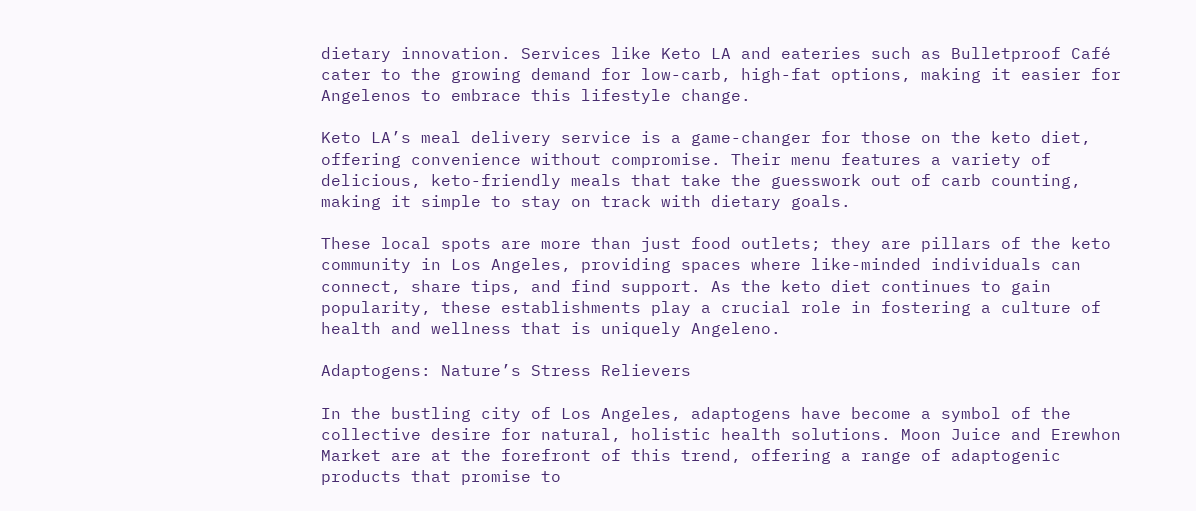dietary innovation. Services like Keto LA and eateries such as Bulletproof Café cater to the growing demand for low-carb, high-fat options, making it easier for Angelenos to embrace this lifestyle change.

Keto LA’s meal delivery service is a game-changer for those on the keto diet, offering convenience without compromise. Their menu features a variety of delicious, keto-friendly meals that take the guesswork out of carb counting, making it simple to stay on track with dietary goals.

These local spots are more than just food outlets; they are pillars of the keto community in Los Angeles, providing spaces where like-minded individuals can connect, share tips, and find support. As the keto diet continues to gain popularity, these establishments play a crucial role in fostering a culture of health and wellness that is uniquely Angeleno.

Adaptogens: Nature’s Stress Relievers

In the bustling city of Los Angeles, adaptogens have become a symbol of the collective desire for natural, holistic health solutions. Moon Juice and Erewhon Market are at the forefront of this trend, offering a range of adaptogenic products that promise to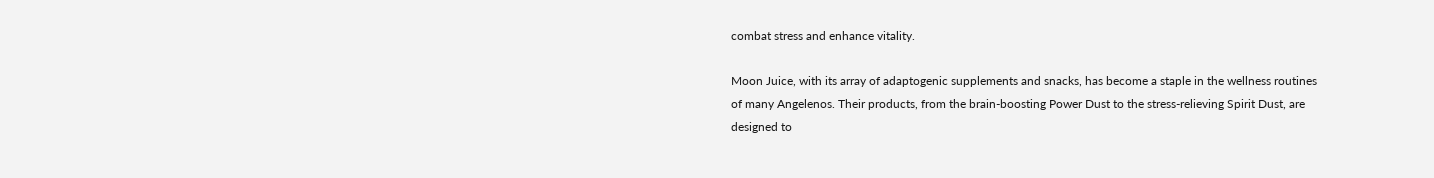combat stress and enhance vitality.

Moon Juice, with its array of adaptogenic supplements and snacks, has become a staple in the wellness routines of many Angelenos. Their products, from the brain-boosting Power Dust to the stress-relieving Spirit Dust, are designed to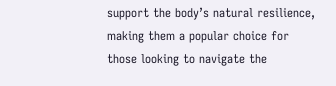support the body’s natural resilience, making them a popular choice for those looking to navigate the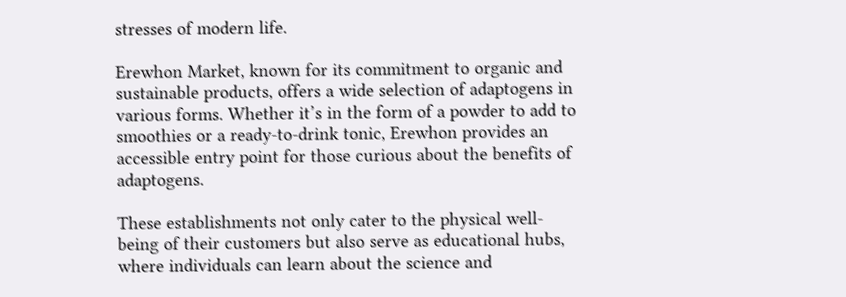stresses of modern life.

Erewhon Market, known for its commitment to organic and sustainable products, offers a wide selection of adaptogens in various forms. Whether it’s in the form of a powder to add to smoothies or a ready-to-drink tonic, Erewhon provides an accessible entry point for those curious about the benefits of adaptogens.

These establishments not only cater to the physical well-being of their customers but also serve as educational hubs, where individuals can learn about the science and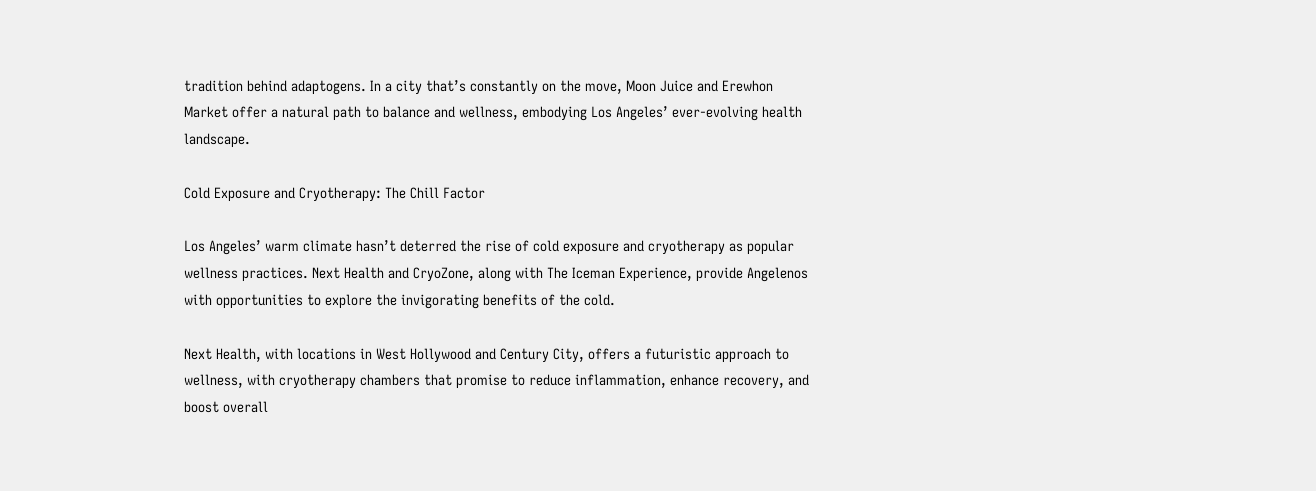tradition behind adaptogens. In a city that’s constantly on the move, Moon Juice and Erewhon Market offer a natural path to balance and wellness, embodying Los Angeles’ ever-evolving health landscape.

Cold Exposure and Cryotherapy: The Chill Factor

Los Angeles’ warm climate hasn’t deterred the rise of cold exposure and cryotherapy as popular wellness practices. Next Health and CryoZone, along with The Iceman Experience, provide Angelenos with opportunities to explore the invigorating benefits of the cold.

Next Health, with locations in West Hollywood and Century City, offers a futuristic approach to wellness, with cryotherapy chambers that promise to reduce inflammation, enhance recovery, and boost overall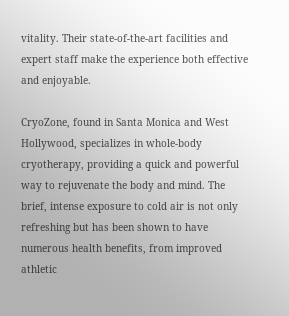vitality. Their state-of-the-art facilities and expert staff make the experience both effective and enjoyable.

CryoZone, found in Santa Monica and West Hollywood, specializes in whole-body cryotherapy, providing a quick and powerful way to rejuvenate the body and mind. The brief, intense exposure to cold air is not only refreshing but has been shown to have numerous health benefits, from improved athletic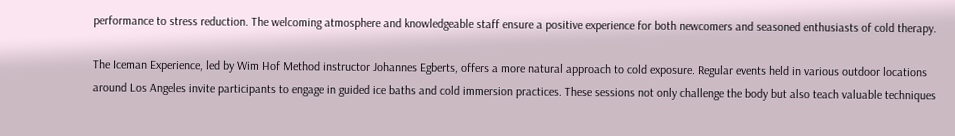performance to stress reduction. The welcoming atmosphere and knowledgeable staff ensure a positive experience for both newcomers and seasoned enthusiasts of cold therapy.

The Iceman Experience, led by Wim Hof Method instructor Johannes Egberts, offers a more natural approach to cold exposure. Regular events held in various outdoor locations around Los Angeles invite participants to engage in guided ice baths and cold immersion practices. These sessions not only challenge the body but also teach valuable techniques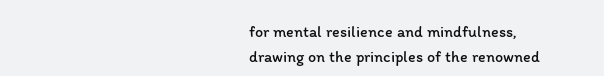for mental resilience and mindfulness, drawing on the principles of the renowned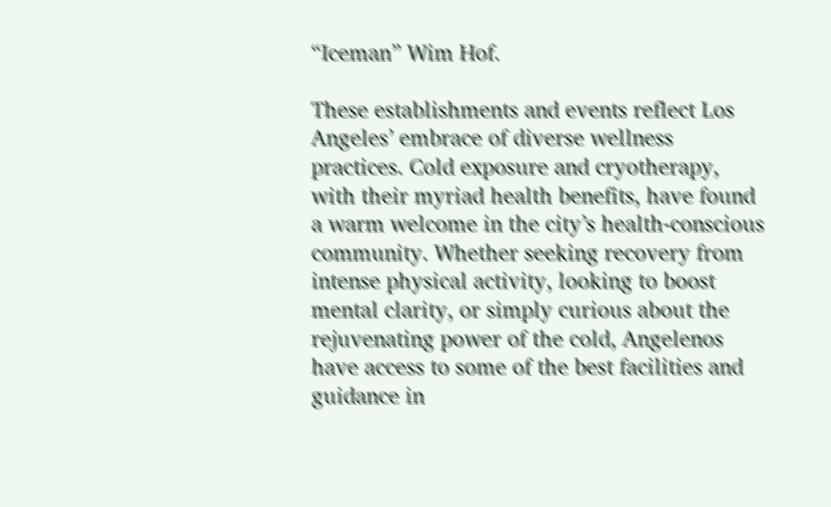“Iceman” Wim Hof.

These establishments and events reflect Los Angeles’ embrace of diverse wellness practices. Cold exposure and cryotherapy, with their myriad health benefits, have found a warm welcome in the city’s health-conscious community. Whether seeking recovery from intense physical activity, looking to boost mental clarity, or simply curious about the rejuvenating power of the cold, Angelenos have access to some of the best facilities and guidance in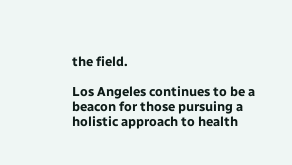the field.

Los Angeles continues to be a beacon for those pursuing a holistic approach to health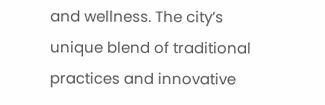and wellness. The city’s unique blend of traditional practices and innovative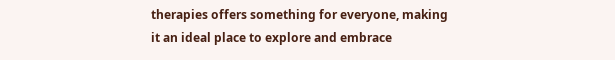therapies offers something for everyone, making it an ideal place to explore and embrace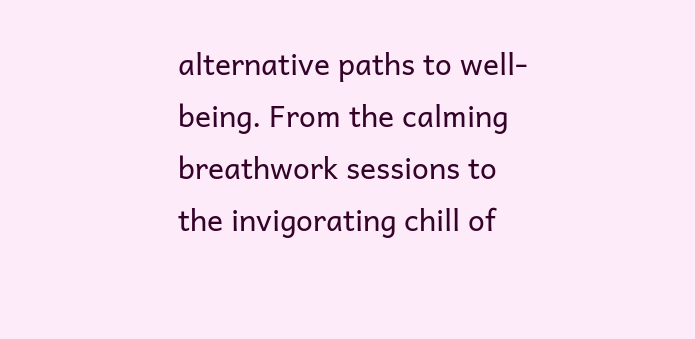alternative paths to well-being. From the calming breathwork sessions to the invigorating chill of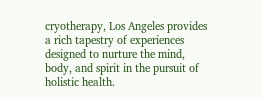cryotherapy, Los Angeles provides a rich tapestry of experiences designed to nurture the mind, body, and spirit in the pursuit of holistic health.